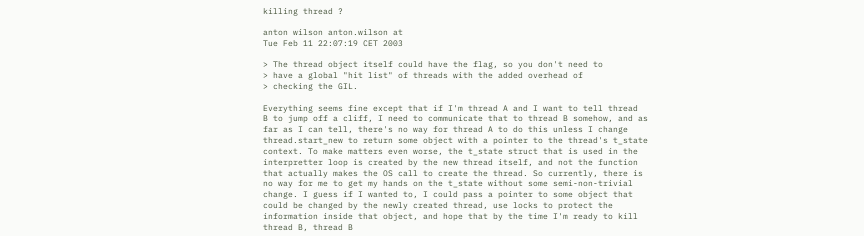killing thread ?

anton wilson anton.wilson at
Tue Feb 11 22:07:19 CET 2003

> The thread object itself could have the flag, so you don't need to
> have a global "hit list" of threads with the added overhead of
> checking the GIL.

Everything seems fine except that if I'm thread A and I want to tell thread
B to jump off a cliff, I need to communicate that to thread B somehow, and as
far as I can tell, there's no way for thread A to do this unless I change
thread.start_new to return some object with a pointer to the thread's t_state
context. To make matters even worse, the t_state struct that is used in the
interpretter loop is created by the new thread itself, and not the function
that actually makes the OS call to create the thread. So currently, there is
no way for me to get my hands on the t_state without some semi-non-trivial
change. I guess if I wanted to, I could pass a pointer to some object that
could be changed by the newly created thread, use locks to protect the
information inside that object, and hope that by the time I'm ready to kill
thread B, thread B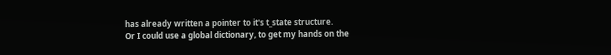has already written a pointer to it's t_state structure.
Or I could use a global dictionary, to get my hands on the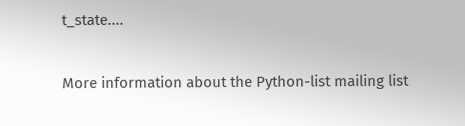t_state....


More information about the Python-list mailing list